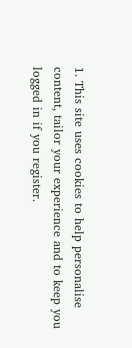1. This site uses cookies to help personalise content, tailor your experience and to keep you logged in if you register.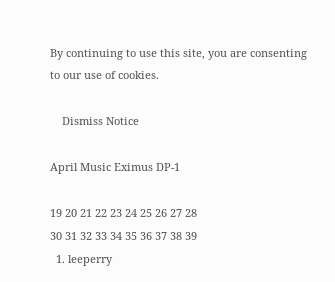By continuing to use this site, you are consenting to our use of cookies.

    Dismiss Notice

April Music Eximus DP-1

19 20 21 22 23 24 25 26 27 28
30 31 32 33 34 35 36 37 38 39
  1. leeperry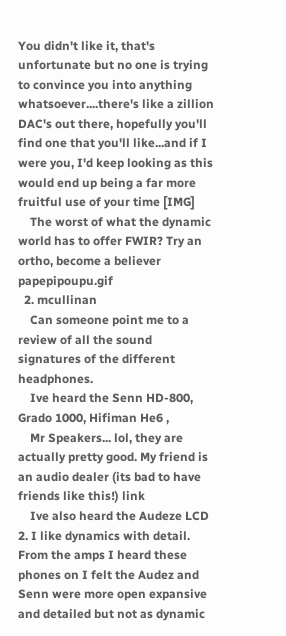You didn't like it, that's unfortunate but no one is trying to convince you into anything whatsoever....there's like a zillion DAC's out there, hopefully you'll find one that you'll like...and if I were you, I'd keep looking as this would end up being a far more fruitful use of your time [IMG]
    The worst of what the dynamic world has to offer FWIR? Try an ortho, become a believer  papepipoupu.gif
  2. mcullinan
    Can someone point me to a review of all the sound signatures of the different headphones.
    Ive heard the Senn HD-800, Grado 1000, Hifiman He6 ,
    Mr Speakers... lol, they are actually pretty good. My friend is an audio dealer (its bad to have friends like this!) link
    Ive also heard the Audeze LCD 2. I like dynamics with detail. From the amps I heard these phones on I felt the Audez and Senn were more open expansive and detailed but not as dynamic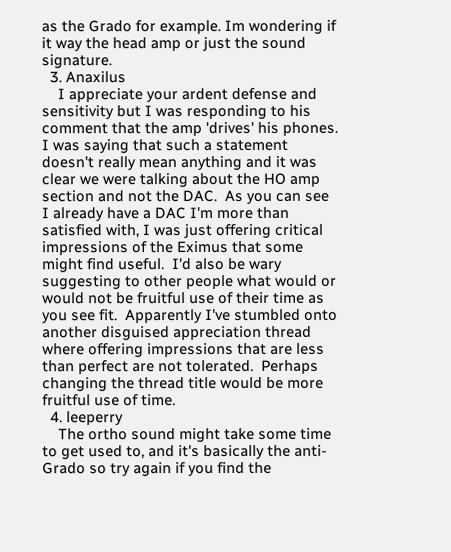as the Grado for example. Im wondering if it way the head amp or just the sound signature.
  3. Anaxilus
    I appreciate your ardent defense and sensitivity but I was responding to his comment that the amp 'drives' his phones.  I was saying that such a statement doesn't really mean anything and it was clear we were talking about the HO amp section and not the DAC.  As you can see I already have a DAC I'm more than satisfied with, I was just offering critical impressions of the Eximus that some might find useful.  I'd also be wary suggesting to other people what would or would not be fruitful use of their time as you see fit.  Apparently I've stumbled onto another disguised appreciation thread where offering impressions that are less than perfect are not tolerated.  Perhaps changing the thread title would be more fruitful use of time.
  4. leeperry
    The ortho sound might take some time to get used to, and it's basically the anti-Grado so try again if you find the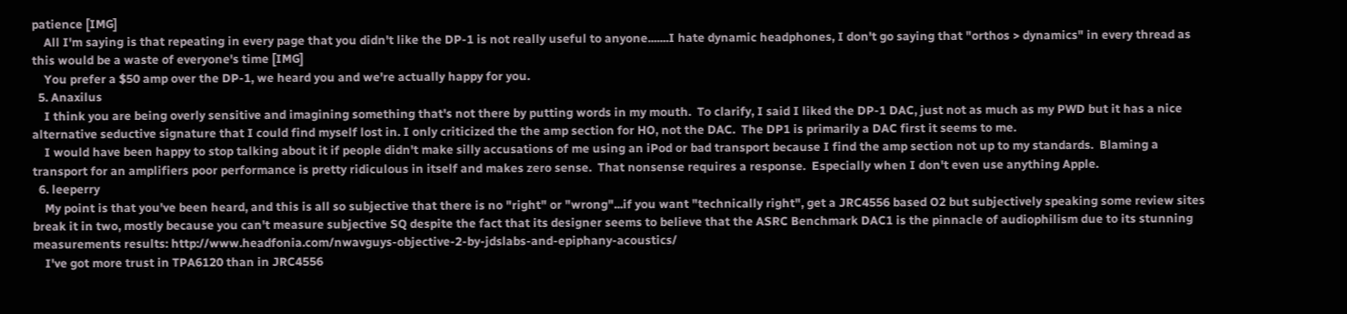patience [IMG]
    All I'm saying is that repeating in every page that you didn't like the DP-1 is not really useful to anyone.......I hate dynamic headphones, I don't go saying that "orthos > dynamics" in every thread as this would be a waste of everyone's time [IMG]
    You prefer a $50 amp over the DP-1, we heard you and we're actually happy for you.
  5. Anaxilus
    I think you are being overly sensitive and imagining something that's not there by putting words in my mouth.  To clarify, I said I liked the DP-1 DAC, just not as much as my PWD but it has a nice alternative seductive signature that I could find myself lost in. I only criticized the the amp section for HO, not the DAC.  The DP1 is primarily a DAC first it seems to me.
    I would have been happy to stop talking about it if people didn't make silly accusations of me using an iPod or bad transport because I find the amp section not up to my standards.  Blaming a transport for an amplifiers poor performance is pretty ridiculous in itself and makes zero sense.  That nonsense requires a response.  Especially when I don't even use anything Apple.
  6. leeperry
    My point is that you've been heard, and this is all so subjective that there is no "right" or "wrong"...if you want "technically right", get a JRC4556 based O2 but subjectively speaking some review sites break it in two, mostly because you can't measure subjective SQ despite the fact that its designer seems to believe that the ASRC Benchmark DAC1 is the pinnacle of audiophilism due to its stunning measurements results: http://www.headfonia.com/nwavguys-objective-2-by-jdslabs-and-epiphany-acoustics/
    I've got more trust in TPA6120 than in JRC4556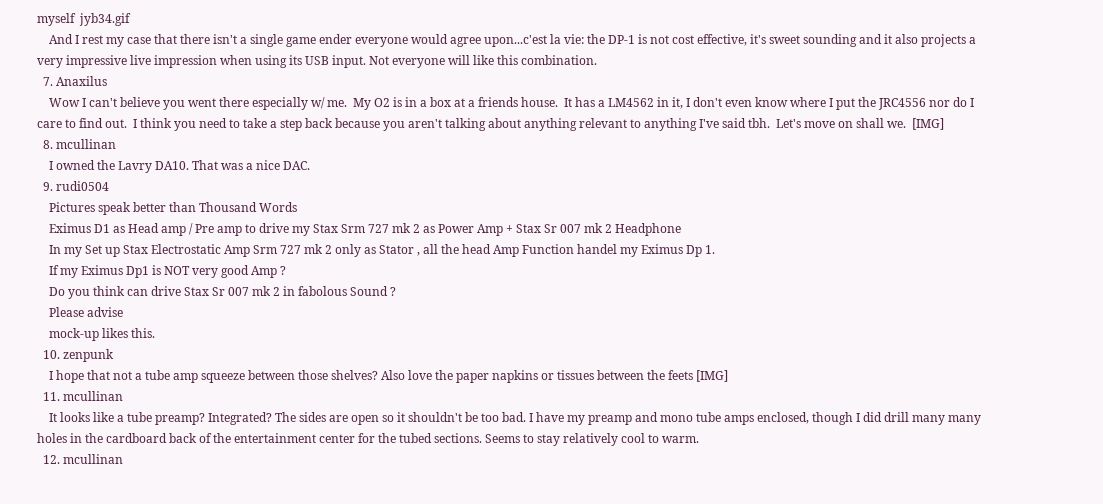myself  jyb34.gif
    And I rest my case that there isn't a single game ender everyone would agree upon...c'est la vie: the DP-1 is not cost effective, it's sweet sounding and it also projects a very impressive live impression when using its USB input. Not everyone will like this combination.
  7. Anaxilus
    Wow I can't believe you went there especially w/ me.  My O2 is in a box at a friends house.  It has a LM4562 in it, I don't even know where I put the JRC4556 nor do I care to find out.  I think you need to take a step back because you aren't talking about anything relevant to anything I've said tbh.  Let's move on shall we.  [IMG]
  8. mcullinan
    I owned the Lavry DA10. That was a nice DAC.
  9. rudi0504
    Pictures speak better than Thousand Words
    Eximus D1 as Head amp / Pre amp to drive my Stax Srm 727 mk 2 as Power Amp + Stax Sr 007 mk 2 Headphone
    In my Set up Stax Electrostatic Amp Srm 727 mk 2 only as Stator , all the head Amp Function handel my Eximus Dp 1.
    If my Eximus Dp1 is NOT very good Amp ?
    Do you think can drive Stax Sr 007 mk 2 in fabolous Sound ?
    Please advise
    mock-up likes this.
  10. zenpunk
    I hope that not a tube amp squeeze between those shelves? Also love the paper napkins or tissues between the feets [IMG]
  11. mcullinan
    It looks like a tube preamp? Integrated? The sides are open so it shouldn't be too bad. I have my preamp and mono tube amps enclosed, though I did drill many many holes in the cardboard back of the entertainment center for the tubed sections. Seems to stay relatively cool to warm.
  12. mcullinan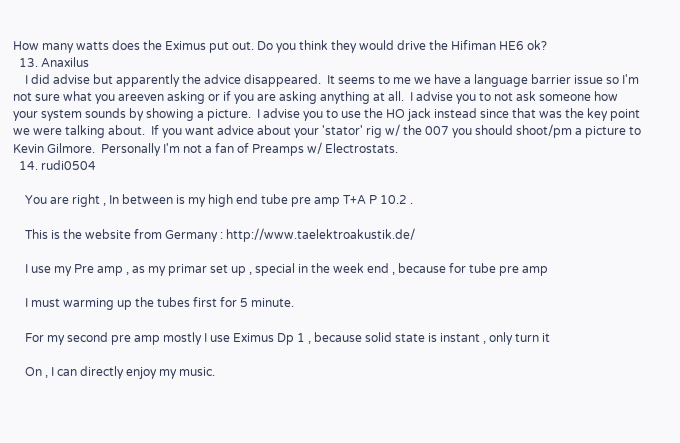How many watts does the Eximus put out. Do you think they would drive the Hifiman HE6 ok?
  13. Anaxilus
    I did advise but apparently the advice disappeared.  It seems to me we have a language barrier issue so I'm not sure what you areeven asking or if you are asking anything at all.  I advise you to not ask someone how your system sounds by showing a picture.  I advise you to use the HO jack instead since that was the key point we were talking about.  If you want advice about your 'stator' rig w/ the 007 you should shoot/pm a picture to Kevin Gilmore.  Personally I'm not a fan of Preamps w/ Electrostats.
  14. rudi0504

    You are right , In between is my high end tube pre amp T+A P 10.2 .

    This is the website from Germany : http://www.taelektroakustik.de/

    I use my Pre amp , as my primar set up , special in the week end , because for tube pre amp

    I must warming up the tubes first for 5 minute.

    For my second pre amp mostly I use Eximus Dp 1 , because solid state is instant , only turn it

    On , I can directly enjoy my music.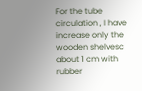For the tube circulation , I have increase only the wooden shelvesc about 1 cm with rubber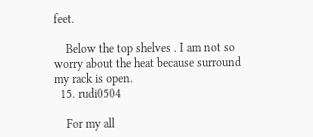feet.

    Below the top shelves . I am not so worry about the heat because surround my rack is open.
  15. rudi0504

    For my all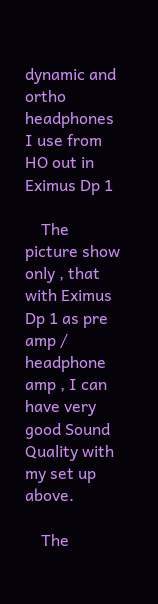dynamic and ortho headphones I use from HO out in Eximus Dp 1

    The picture show only , that with Eximus Dp 1 as pre amp / headphone amp , I can have very good Sound Quality with my set up above.

    The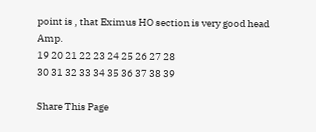point is , that Eximus HO section is very good head Amp.
19 20 21 22 23 24 25 26 27 28
30 31 32 33 34 35 36 37 38 39

Share This Page